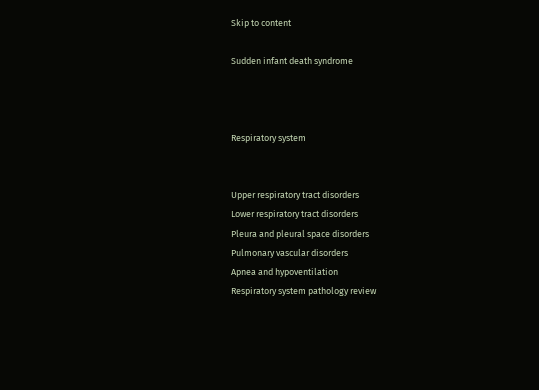Skip to content

Sudden infant death syndrome



Respiratory system


Upper respiratory tract disorders
Lower respiratory tract disorders
Pleura and pleural space disorders
Pulmonary vascular disorders
Apnea and hypoventilation
Respiratory system pathology review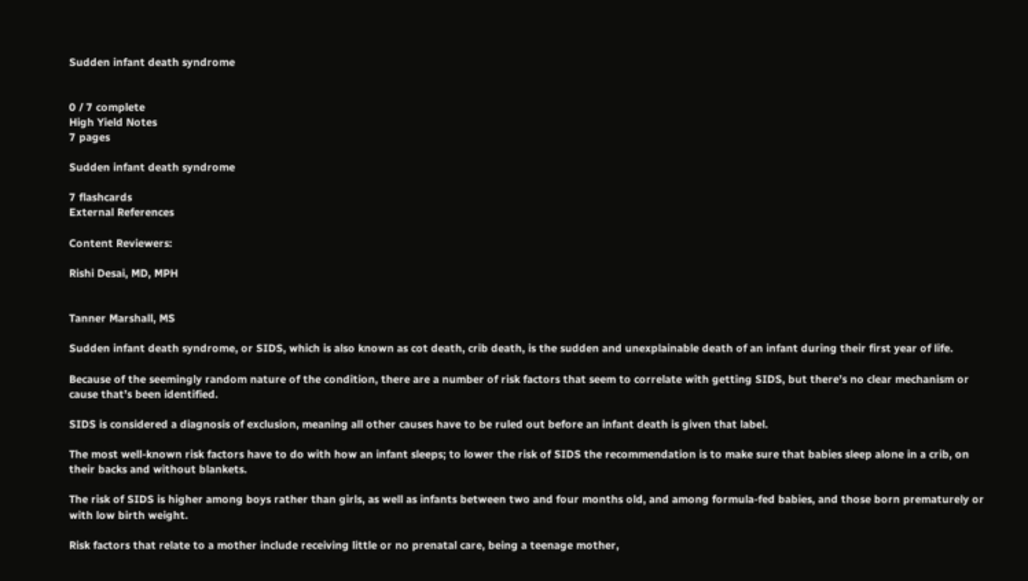Sudden infant death syndrome


0 / 7 complete
High Yield Notes
7 pages

Sudden infant death syndrome

7 flashcards
External References

Content Reviewers:

Rishi Desai, MD, MPH


Tanner Marshall, MS

Sudden infant death syndrome, or SIDS, which is also known as cot death, crib death, is the sudden and unexplainable death of an infant during their first year of life.

Because of the seemingly random nature of the condition, there are a number of risk factors that seem to correlate with getting SIDS, but there’s no clear mechanism or cause that’s been identified.

SIDS is considered a diagnosis of exclusion, meaning all other causes have to be ruled out before an infant death is given that label.

The most well-known risk factors have to do with how an infant sleeps; to lower the risk of SIDS the recommendation is to make sure that babies sleep alone in a crib, on their backs and without blankets.

The risk of SIDS is higher among boys rather than girls, as well as infants between two and four months old, and among formula-fed babies, and those born prematurely or with low birth weight.

Risk factors that relate to a mother include receiving little or no prenatal care, being a teenage mother,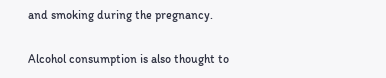and smoking during the pregnancy.

Alcohol consumption is also thought to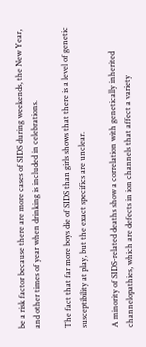be a risk factor because there are more cases of SIDS during weekends, the New Year, and other times of year when drinking is included in celebrations.

The fact that far more boys die of SIDS than girls shows that there is a level of genetic susceptibility at play, but the exact specifics are unclear.

A minority of SIDS-related deaths show a correlation with genetically inherited channelopathies, which are defects in ion channels that affect a variety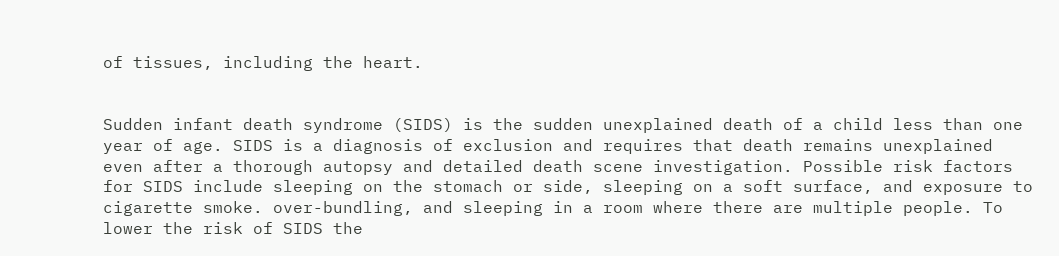of tissues, including the heart.


Sudden infant death syndrome (SIDS) is the sudden unexplained death of a child less than one year of age. SIDS is a diagnosis of exclusion and requires that death remains unexplained even after a thorough autopsy and detailed death scene investigation. Possible risk factors for SIDS include sleeping on the stomach or side, sleeping on a soft surface, and exposure to cigarette smoke. over-bundling, and sleeping in a room where there are multiple people. To lower the risk of SIDS the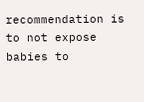recommendation is to not expose babies to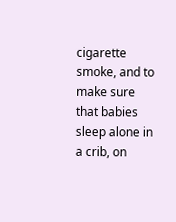cigarette smoke, and to make sure that babies sleep alone in a crib, on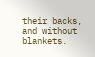their backs, and without blankets.